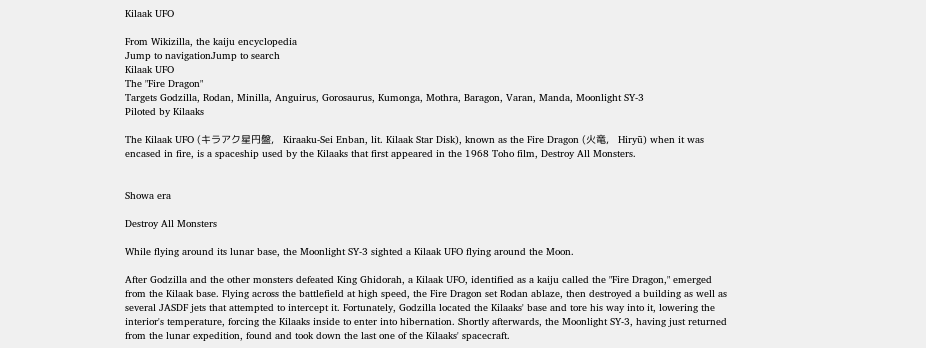Kilaak UFO

From Wikizilla, the kaiju encyclopedia
Jump to navigationJump to search
Kilaak UFO
The "Fire Dragon"
Targets Godzilla, Rodan, Minilla, Anguirus, Gorosaurus, Kumonga, Mothra, Baragon, Varan, Manda, Moonlight SY-3
Piloted by Kilaaks

The Kilaak UFO (キラアク星円盤,   Kiraaku-Sei Enban, lit. Kilaak Star Disk), known as the Fire Dragon (火竜,   Hiryū) when it was encased in fire, is a spaceship used by the Kilaaks that first appeared in the 1968 Toho film, Destroy All Monsters.


Showa era

Destroy All Monsters

While flying around its lunar base, the Moonlight SY-3 sighted a Kilaak UFO flying around the Moon.

After Godzilla and the other monsters defeated King Ghidorah, a Kilaak UFO, identified as a kaiju called the "Fire Dragon," emerged from the Kilaak base. Flying across the battlefield at high speed, the Fire Dragon set Rodan ablaze, then destroyed a building as well as several JASDF jets that attempted to intercept it. Fortunately, Godzilla located the Kilaaks' base and tore his way into it, lowering the interior's temperature, forcing the Kilaaks inside to enter into hibernation. Shortly afterwards, the Moonlight SY-3, having just returned from the lunar expedition, found and took down the last one of the Kilaaks' spacecraft.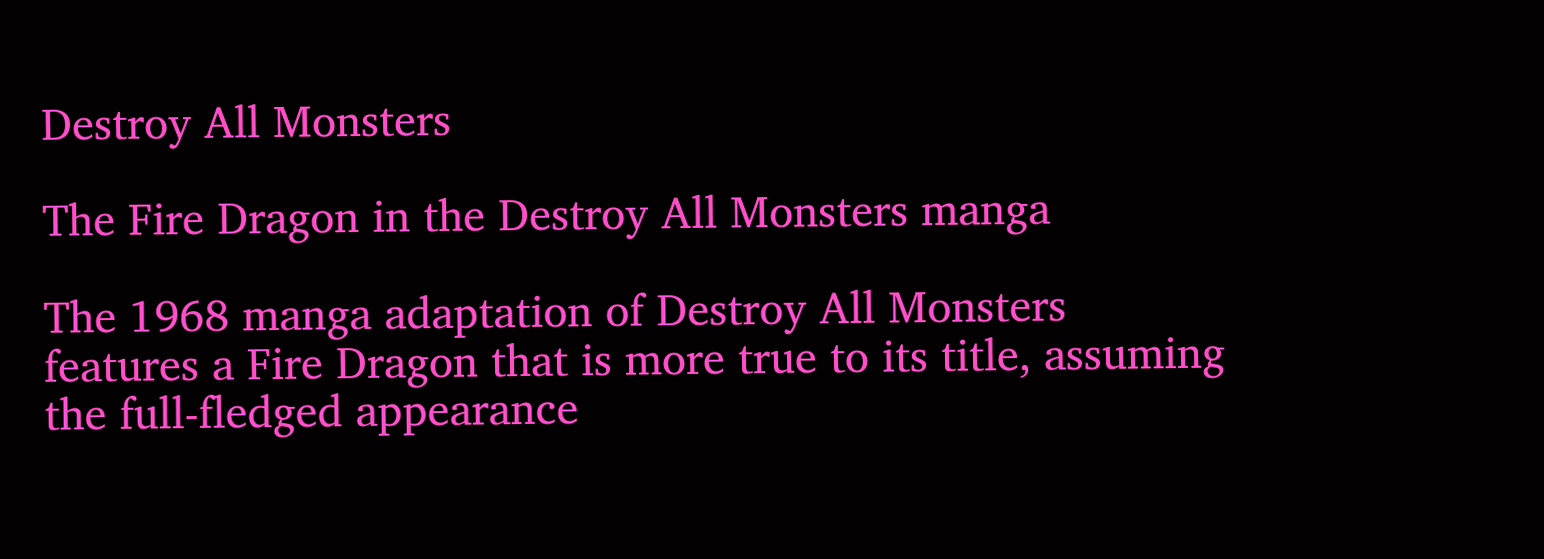Destroy All Monsters

The Fire Dragon in the Destroy All Monsters manga

The 1968 manga adaptation of Destroy All Monsters features a Fire Dragon that is more true to its title, assuming the full-fledged appearance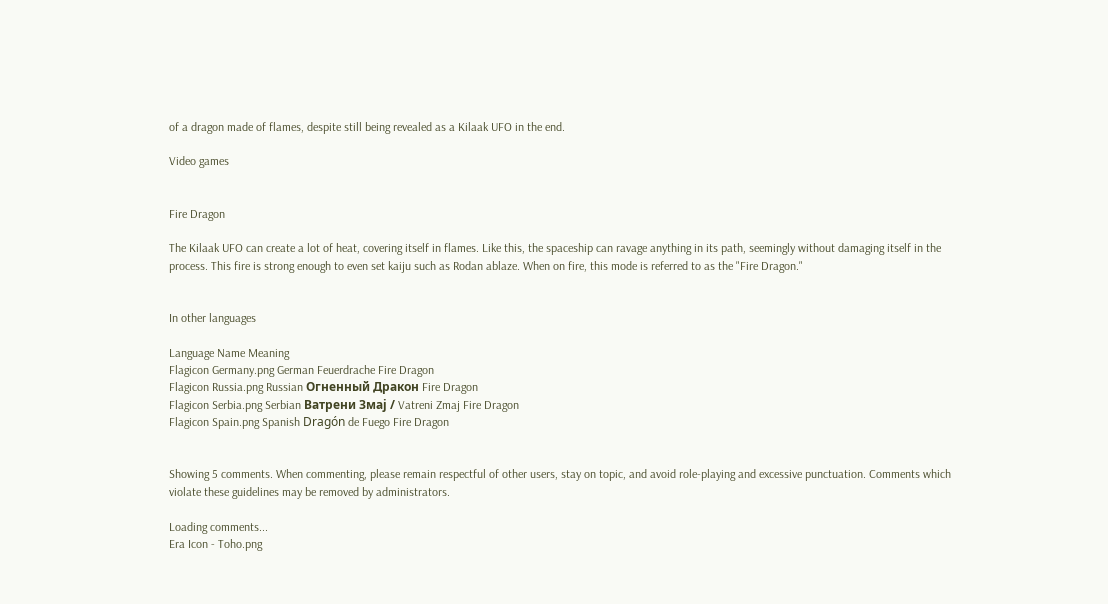of a dragon made of flames, despite still being revealed as a Kilaak UFO in the end.

Video games


Fire Dragon

The Kilaak UFO can create a lot of heat, covering itself in flames. Like this, the spaceship can ravage anything in its path, seemingly without damaging itself in the process. This fire is strong enough to even set kaiju such as Rodan ablaze. When on fire, this mode is referred to as the "Fire Dragon."


In other languages

Language Name Meaning
Flagicon Germany.png German Feuerdrache Fire Dragon
Flagicon Russia.png Russian Огненный Дракон Fire Dragon
Flagicon Serbia.png Serbian Ватрени Змај / Vatreni Zmaj Fire Dragon
Flagicon Spain.png Spanish Dragón de Fuego Fire Dragon


Showing 5 comments. When commenting, please remain respectful of other users, stay on topic, and avoid role-playing and excessive punctuation. Comments which violate these guidelines may be removed by administrators.

Loading comments...
Era Icon - Toho.png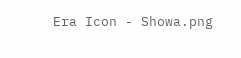Era Icon - Showa.png